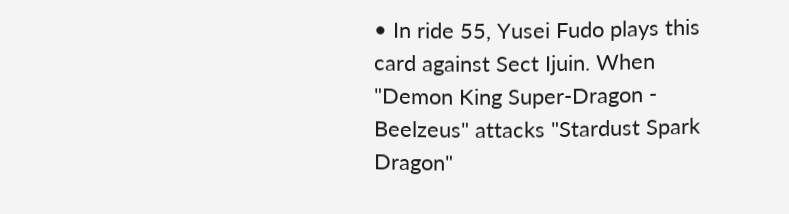• In ride 55, Yusei Fudo plays this card against Sect Ijuin. When "Demon King Super-Dragon - Beelzeus" attacks "Stardust Spark Dragon"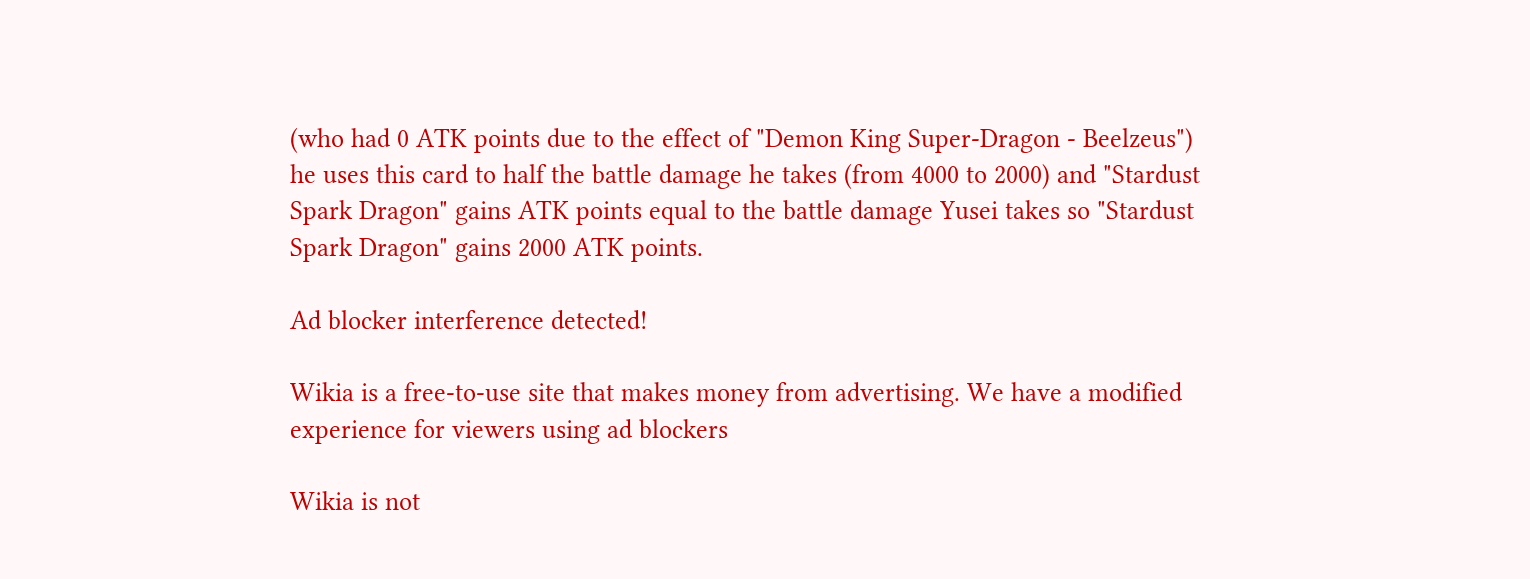(who had 0 ATK points due to the effect of "Demon King Super-Dragon - Beelzeus") he uses this card to half the battle damage he takes (from 4000 to 2000) and "Stardust Spark Dragon" gains ATK points equal to the battle damage Yusei takes so "Stardust Spark Dragon" gains 2000 ATK points.

Ad blocker interference detected!

Wikia is a free-to-use site that makes money from advertising. We have a modified experience for viewers using ad blockers

Wikia is not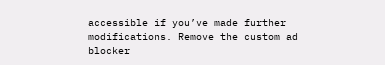accessible if you’ve made further modifications. Remove the custom ad blocker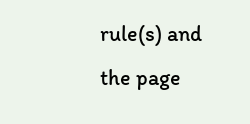rule(s) and the page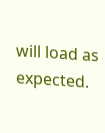will load as expected.